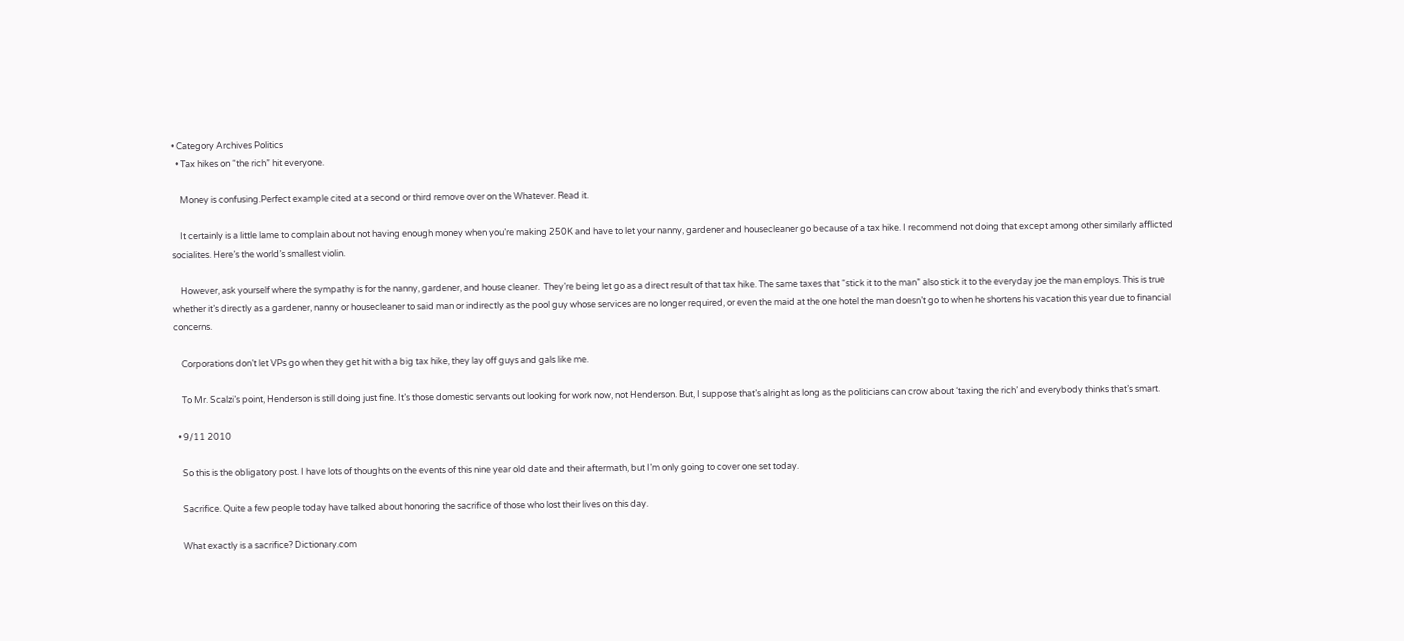• Category Archives Politics
  • Tax hikes on “the rich” hit everyone.

    Money is confusing.Perfect example cited at a second or third remove over on the Whatever. Read it.

    It certainly is a little lame to complain about not having enough money when you’re making 250K and have to let your nanny, gardener and housecleaner go because of a tax hike. I recommend not doing that except among other similarly afflicted socialites. Here’s the world’s smallest violin.

    However, ask yourself where the sympathy is for the nanny, gardener, and house cleaner.  They’re being let go as a direct result of that tax hike. The same taxes that “stick it to the man” also stick it to the everyday joe the man employs. This is true whether it’s directly as a gardener, nanny or housecleaner to said man or indirectly as the pool guy whose services are no longer required, or even the maid at the one hotel the man doesn’t go to when he shortens his vacation this year due to financial concerns.

    Corporations don’t let VPs go when they get hit with a big tax hike, they lay off guys and gals like me.

    To Mr. Scalzi’s point, Henderson is still doing just fine. It’s those domestic servants out looking for work now, not Henderson. But, I suppose that’s alright as long as the politicians can crow about ‘taxing the rich’ and everybody thinks that’s smart.

  • 9/11 2010

    So this is the obligatory post. I have lots of thoughts on the events of this nine year old date and their aftermath, but I’m only going to cover one set today.

    Sacrifice. Quite a few people today have talked about honoring the sacrifice of those who lost their lives on this day.

    What exactly is a sacrifice? Dictionary.com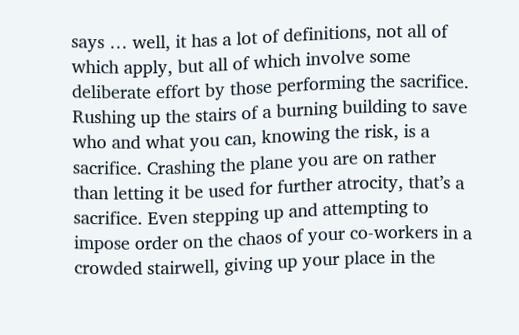says … well, it has a lot of definitions, not all of which apply, but all of which involve some deliberate effort by those performing the sacrifice. Rushing up the stairs of a burning building to save who and what you can, knowing the risk, is a sacrifice. Crashing the plane you are on rather than letting it be used for further atrocity, that’s a sacrifice. Even stepping up and attempting to impose order on the chaos of your co-workers in a crowded stairwell, giving up your place in the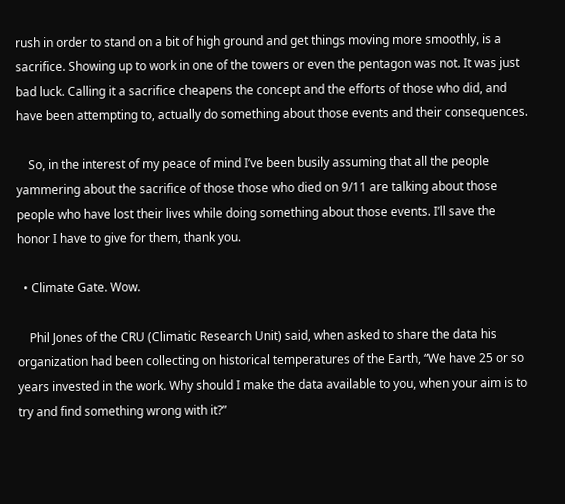rush in order to stand on a bit of high ground and get things moving more smoothly, is a sacrifice. Showing up to work in one of the towers or even the pentagon was not. It was just bad luck. Calling it a sacrifice cheapens the concept and the efforts of those who did, and have been attempting to, actually do something about those events and their consequences.

    So, in the interest of my peace of mind I’ve been busily assuming that all the people yammering about the sacrifice of those those who died on 9/11 are talking about those people who have lost their lives while doing something about those events. I’ll save the honor I have to give for them, thank you.

  • Climate Gate. Wow.

    Phil Jones of the CRU (Climatic Research Unit) said, when asked to share the data his organization had been collecting on historical temperatures of the Earth, “We have 25 or so years invested in the work. Why should I make the data available to you, when your aim is to try and find something wrong with it?”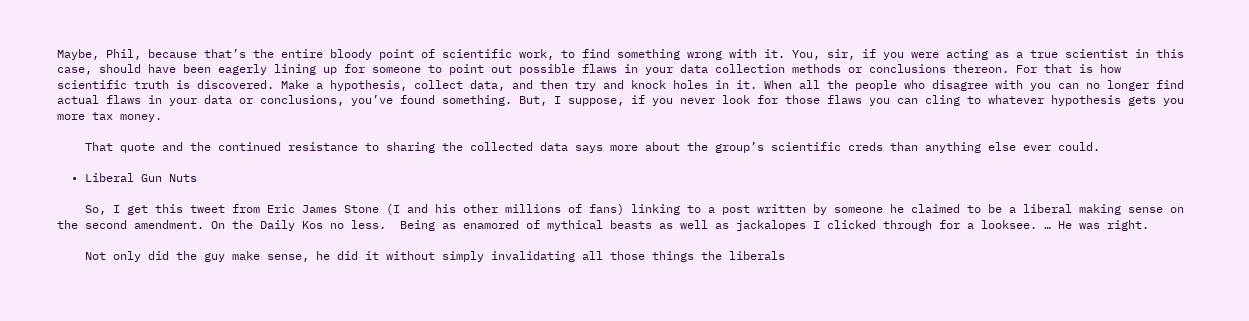Maybe, Phil, because that’s the entire bloody point of scientific work, to find something wrong with it. You, sir, if you were acting as a true scientist in this case, should have been eagerly lining up for someone to point out possible flaws in your data collection methods or conclusions thereon. For that is how scientific truth is discovered. Make a hypothesis, collect data, and then try and knock holes in it. When all the people who disagree with you can no longer find actual flaws in your data or conclusions, you’ve found something. But, I suppose, if you never look for those flaws you can cling to whatever hypothesis gets you more tax money.

    That quote and the continued resistance to sharing the collected data says more about the group’s scientific creds than anything else ever could.

  • Liberal Gun Nuts

    So, I get this tweet from Eric James Stone (I and his other millions of fans) linking to a post written by someone he claimed to be a liberal making sense on the second amendment. On the Daily Kos no less.  Being as enamored of mythical beasts as well as jackalopes I clicked through for a looksee. … He was right.

    Not only did the guy make sense, he did it without simply invalidating all those things the liberals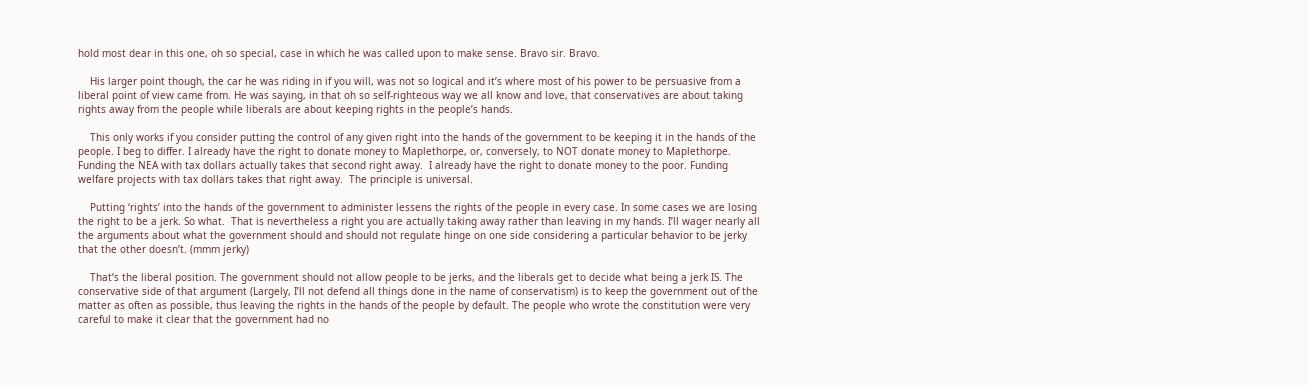hold most dear in this one, oh so special, case in which he was called upon to make sense. Bravo sir. Bravo.

    His larger point though, the car he was riding in if you will, was not so logical and it’s where most of his power to be persuasive from a liberal point of view came from. He was saying, in that oh so self-righteous way we all know and love, that conservatives are about taking rights away from the people while liberals are about keeping rights in the people’s hands.

    This only works if you consider putting the control of any given right into the hands of the government to be keeping it in the hands of the people. I beg to differ. I already have the right to donate money to Maplethorpe, or, conversely, to NOT donate money to Maplethorpe. Funding the NEA with tax dollars actually takes that second right away.  I already have the right to donate money to the poor. Funding welfare projects with tax dollars takes that right away.  The principle is universal.

    Putting ‘rights’ into the hands of the government to administer lessens the rights of the people in every case. In some cases we are losing the right to be a jerk. So what.  That is nevertheless a right you are actually taking away rather than leaving in my hands. I’ll wager nearly all the arguments about what the government should and should not regulate hinge on one side considering a particular behavior to be jerky that the other doesn’t. (mmm jerky)

    That’s the liberal position. The government should not allow people to be jerks, and the liberals get to decide what being a jerk IS. The conservative side of that argument (Largely, I’ll not defend all things done in the name of conservatism) is to keep the government out of the matter as often as possible, thus leaving the rights in the hands of the people by default. The people who wrote the constitution were very careful to make it clear that the government had no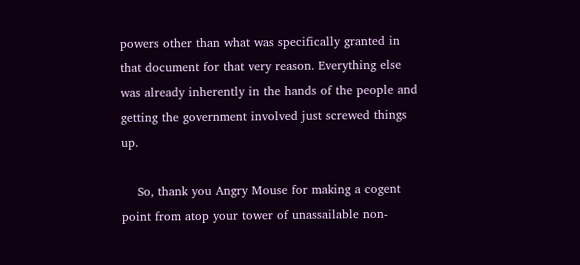powers other than what was specifically granted in that document for that very reason. Everything else was already inherently in the hands of the people and getting the government involved just screwed things up.

    So, thank you Angry Mouse for making a cogent point from atop your tower of unassailable non-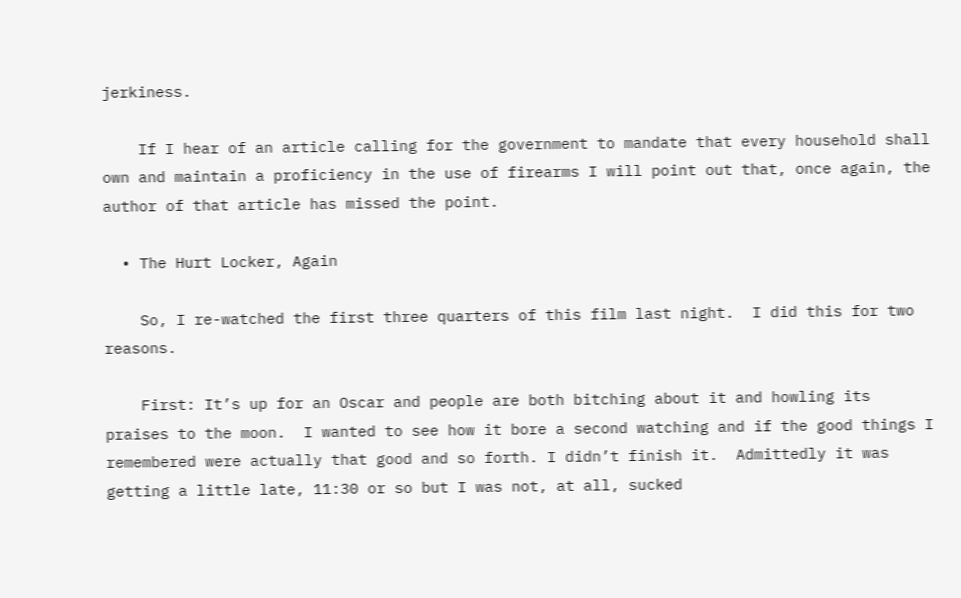jerkiness.

    If I hear of an article calling for the government to mandate that every household shall own and maintain a proficiency in the use of firearms I will point out that, once again, the author of that article has missed the point.

  • The Hurt Locker, Again

    So, I re-watched the first three quarters of this film last night.  I did this for two reasons.

    First: It’s up for an Oscar and people are both bitching about it and howling its praises to the moon.  I wanted to see how it bore a second watching and if the good things I remembered were actually that good and so forth. I didn’t finish it.  Admittedly it was getting a little late, 11:30 or so but I was not, at all, sucked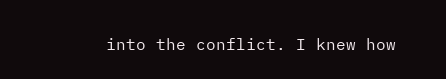into the conflict. I knew how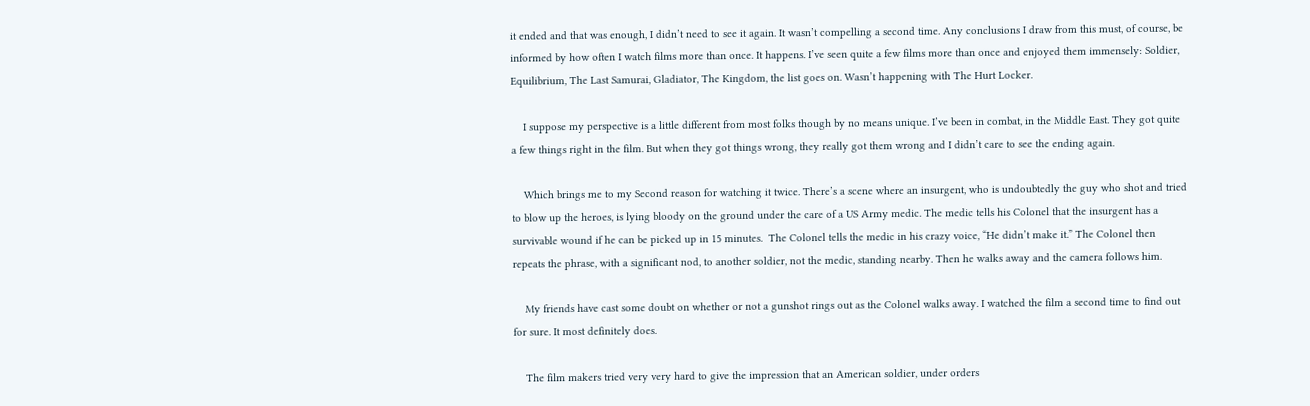it ended and that was enough, I didn’t need to see it again. It wasn’t compelling a second time. Any conclusions I draw from this must, of course, be informed by how often I watch films more than once. It happens. I’ve seen quite a few films more than once and enjoyed them immensely: Soldier, Equilibrium, The Last Samurai, Gladiator, The Kingdom, the list goes on. Wasn’t happening with The Hurt Locker.

    I suppose my perspective is a little different from most folks though by no means unique. I’ve been in combat, in the Middle East. They got quite a few things right in the film. But when they got things wrong, they really got them wrong and I didn’t care to see the ending again.

    Which brings me to my Second reason for watching it twice. There’s a scene where an insurgent, who is undoubtedly the guy who shot and tried to blow up the heroes, is lying bloody on the ground under the care of a US Army medic. The medic tells his Colonel that the insurgent has a survivable wound if he can be picked up in 15 minutes.  The Colonel tells the medic in his crazy voice, “He didn’t make it.” The Colonel then repeats the phrase, with a significant nod, to another soldier, not the medic, standing nearby. Then he walks away and the camera follows him.

    My friends have cast some doubt on whether or not a gunshot rings out as the Colonel walks away. I watched the film a second time to find out for sure. It most definitely does.

    The film makers tried very very hard to give the impression that an American soldier, under orders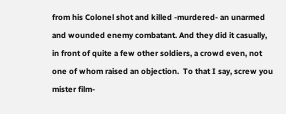from his Colonel shot and killed -murdered- an unarmed and wounded enemy combatant. And they did it casually, in front of quite a few other soldiers, a crowd even, not one of whom raised an objection.  To that I say, screw you mister film-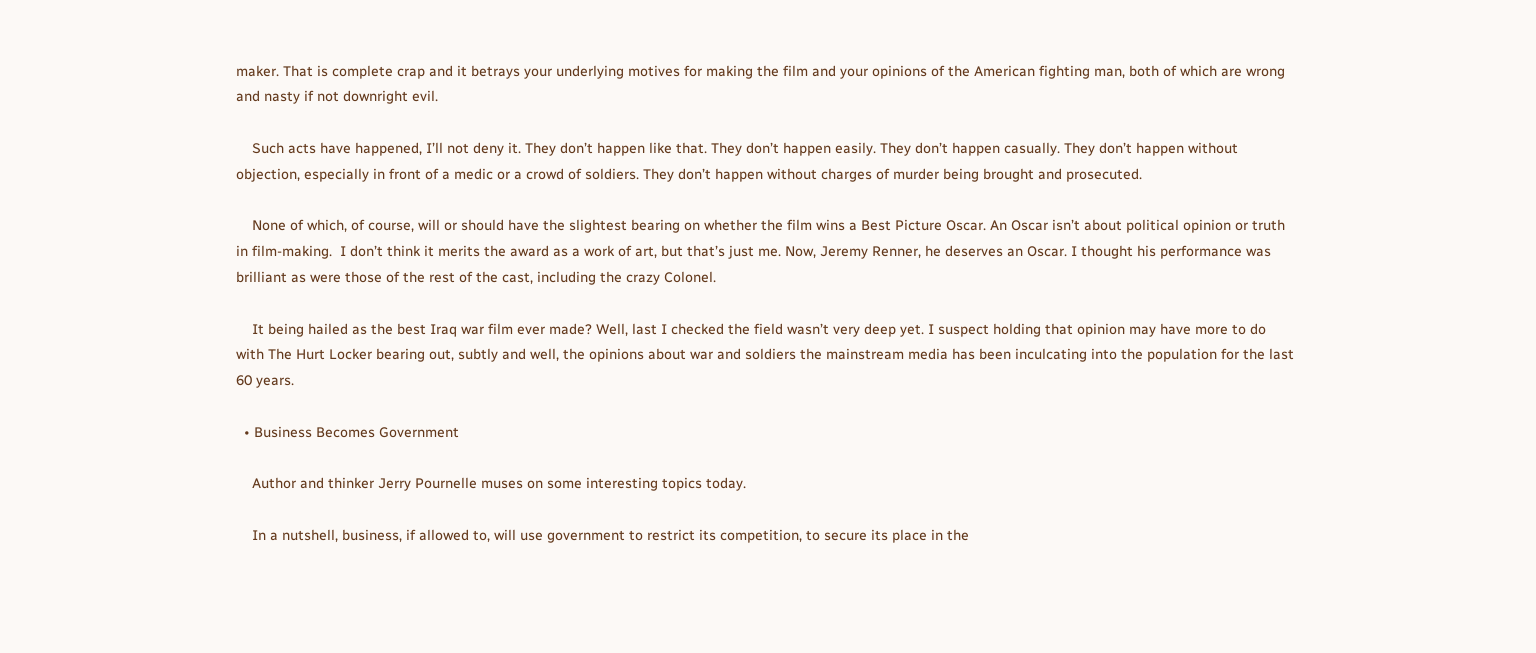maker. That is complete crap and it betrays your underlying motives for making the film and your opinions of the American fighting man, both of which are wrong and nasty if not downright evil.

    Such acts have happened, I’ll not deny it. They don’t happen like that. They don’t happen easily. They don’t happen casually. They don’t happen without objection, especially in front of a medic or a crowd of soldiers. They don’t happen without charges of murder being brought and prosecuted.

    None of which, of course, will or should have the slightest bearing on whether the film wins a Best Picture Oscar. An Oscar isn’t about political opinion or truth in film-making.  I don’t think it merits the award as a work of art, but that’s just me. Now, Jeremy Renner, he deserves an Oscar. I thought his performance was brilliant as were those of the rest of the cast, including the crazy Colonel.

    It being hailed as the best Iraq war film ever made? Well, last I checked the field wasn’t very deep yet. I suspect holding that opinion may have more to do with The Hurt Locker bearing out, subtly and well, the opinions about war and soldiers the mainstream media has been inculcating into the population for the last 60 years.

  • Business Becomes Government

    Author and thinker Jerry Pournelle muses on some interesting topics today.

    In a nutshell, business, if allowed to, will use government to restrict its competition, to secure its place in the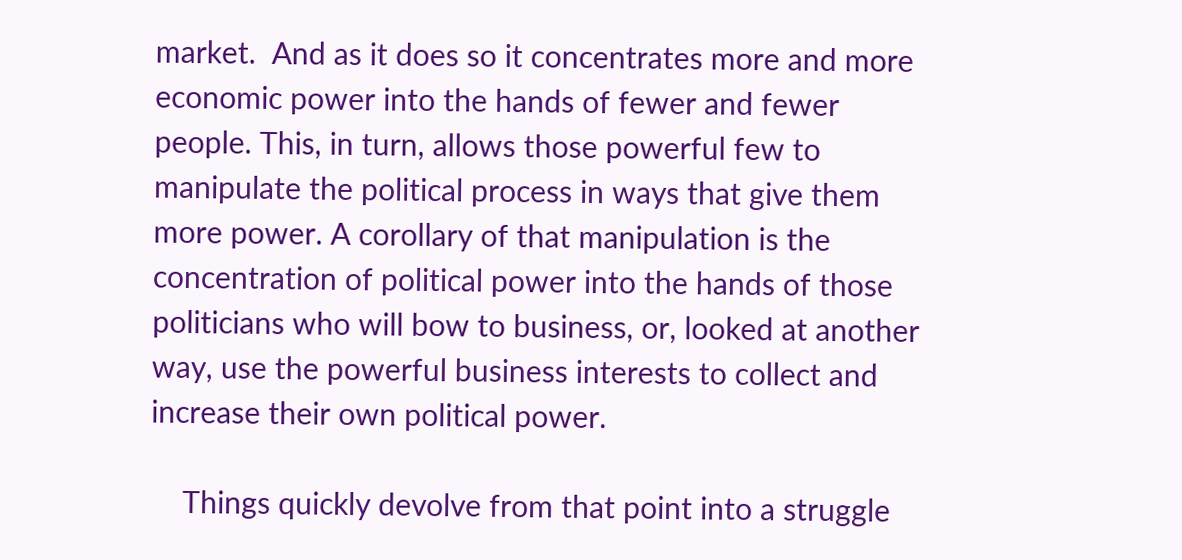market.  And as it does so it concentrates more and more economic power into the hands of fewer and fewer people. This, in turn, allows those powerful few to manipulate the political process in ways that give them more power. A corollary of that manipulation is the concentration of political power into the hands of those politicians who will bow to business, or, looked at another way, use the powerful business interests to collect and increase their own political power.

    Things quickly devolve from that point into a struggle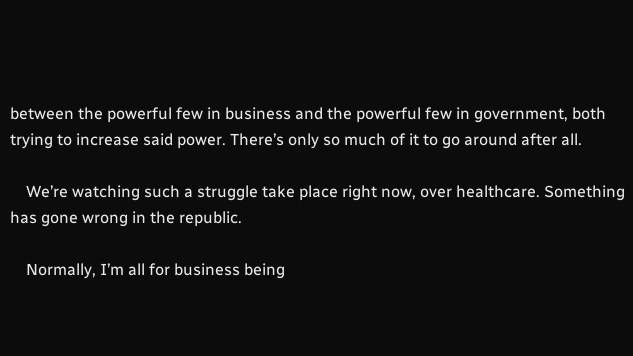between the powerful few in business and the powerful few in government, both trying to increase said power. There’s only so much of it to go around after all.

    We’re watching such a struggle take place right now, over healthcare. Something has gone wrong in the republic.

    Normally, I’m all for business being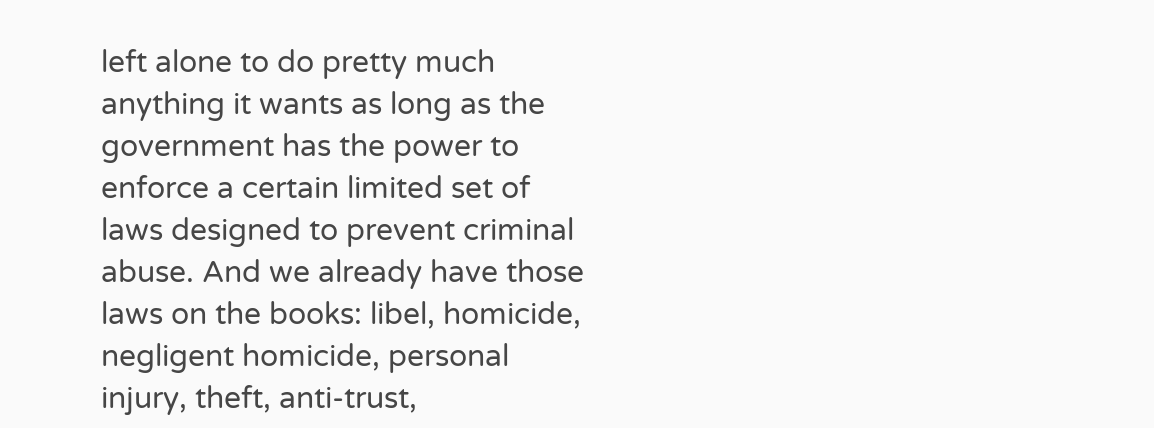left alone to do pretty much anything it wants as long as the government has the power to enforce a certain limited set of laws designed to prevent criminal abuse. And we already have those laws on the books: libel, homicide, negligent homicide, personal injury, theft, anti-trust,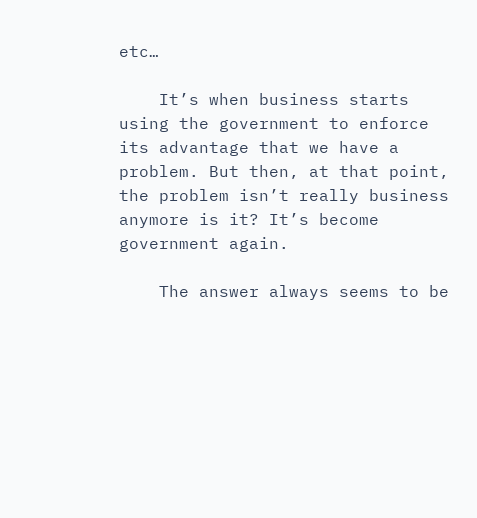etc…

    It’s when business starts using the government to enforce its advantage that we have a problem. But then, at that point, the problem isn’t really business anymore is it? It’s become government again.

    The answer always seems to be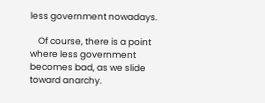less government nowadays.

    Of course, there is a point where less government becomes bad, as we slide toward anarchy.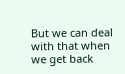But we can deal with that when we get back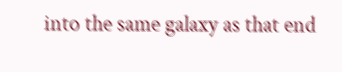into the same galaxy as that end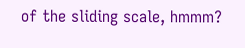of the sliding scale, hmmm?